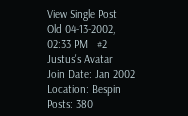View Single Post
Old 04-13-2002, 02:33 PM   #2
Justus's Avatar
Join Date: Jan 2002
Location: Bespin
Posts: 380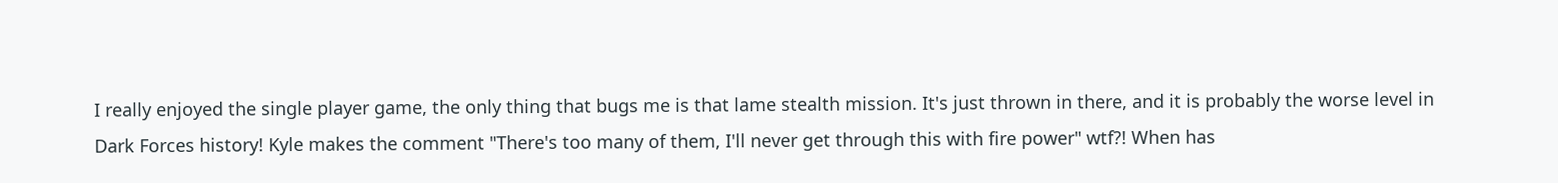I really enjoyed the single player game, the only thing that bugs me is that lame stealth mission. It's just thrown in there, and it is probably the worse level in Dark Forces history! Kyle makes the comment "There's too many of them, I'll never get through this with fire power" wtf?! When has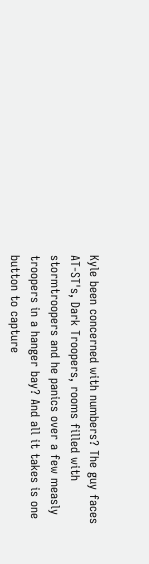Kyle been concerned with numbers? The guy faces AT-ST's, Dark Troopers, rooms filled with stormtroopers and he panics over a few measly troopers in a hanger bay? And all it takes is one button to capture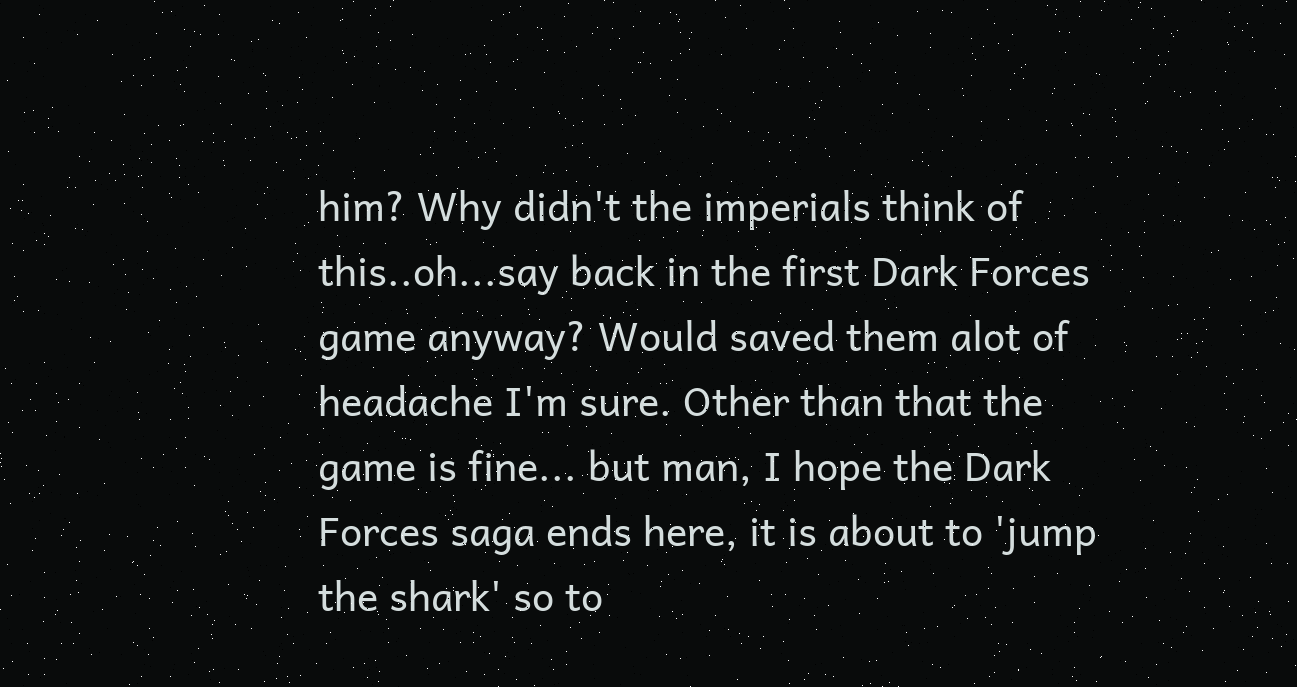him? Why didn't the imperials think of this..oh...say back in the first Dark Forces game anyway? Would saved them alot of headache I'm sure. Other than that the game is fine... but man, I hope the Dark Forces saga ends here, it is about to 'jump the shark' so to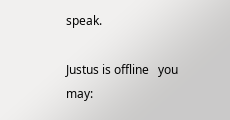speak.

Justus is offline   you may: